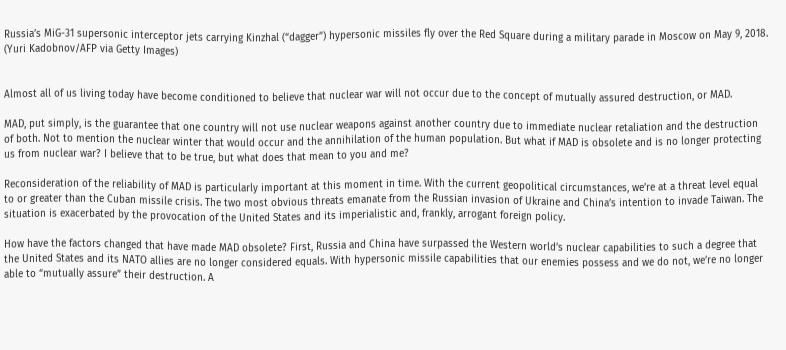Russia’s MiG-31 supersonic interceptor jets carrying Kinzhal (“dagger”) hypersonic missiles fly over the Red Square during a military parade in Moscow on May 9, 2018. (Yuri Kadobnov/AFP via Getty Images)


Almost all of us living today have become conditioned to believe that nuclear war will not occur due to the concept of mutually assured destruction, or MAD.

MAD, put simply, is the guarantee that one country will not use nuclear weapons against another country due to immediate nuclear retaliation and the destruction of both. Not to mention the nuclear winter that would occur and the annihilation of the human population. But what if MAD is obsolete and is no longer protecting us from nuclear war? I believe that to be true, but what does that mean to you and me?

Reconsideration of the reliability of MAD is particularly important at this moment in time. With the current geopolitical circumstances, we’re at a threat level equal to or greater than the Cuban missile crisis. The two most obvious threats emanate from the Russian invasion of Ukraine and China’s intention to invade Taiwan. The situation is exacerbated by the provocation of the United States and its imperialistic and, frankly, arrogant foreign policy.

How have the factors changed that have made MAD obsolete? First, Russia and China have surpassed the Western world’s nuclear capabilities to such a degree that the United States and its NATO allies are no longer considered equals. With hypersonic missile capabilities that our enemies possess and we do not, we’re no longer able to “mutually assure” their destruction. A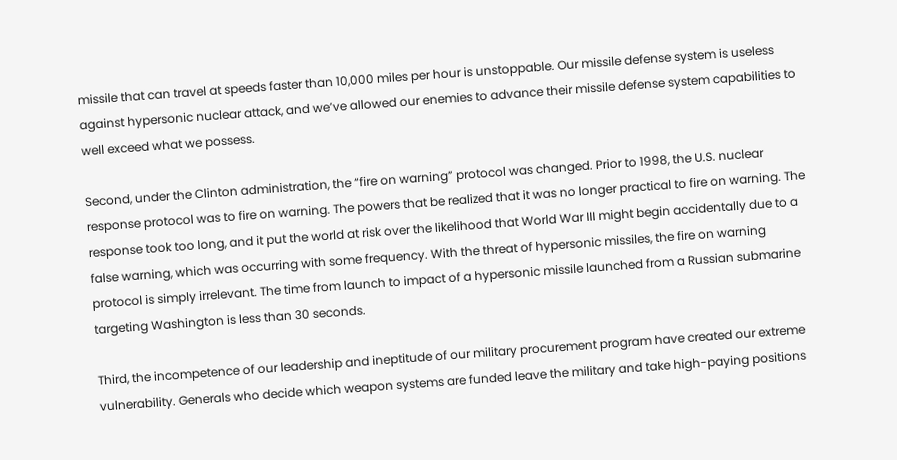missile that can travel at speeds faster than 10,000 miles per hour is unstoppable. Our missile defense system is useless against hypersonic nuclear attack, and we’ve allowed our enemies to advance their missile defense system capabilities to well exceed what we possess.

Second, under the Clinton administration, the “fire on warning” protocol was changed. Prior to 1998, the U.S. nuclear response protocol was to fire on warning. The powers that be realized that it was no longer practical to fire on warning. The response took too long, and it put the world at risk over the likelihood that World War III might begin accidentally due to a false warning, which was occurring with some frequency. With the threat of hypersonic missiles, the fire on warning protocol is simply irrelevant. The time from launch to impact of a hypersonic missile launched from a Russian submarine targeting Washington is less than 30 seconds.

Third, the incompetence of our leadership and ineptitude of our military procurement program have created our extreme vulnerability. Generals who decide which weapon systems are funded leave the military and take high-paying positions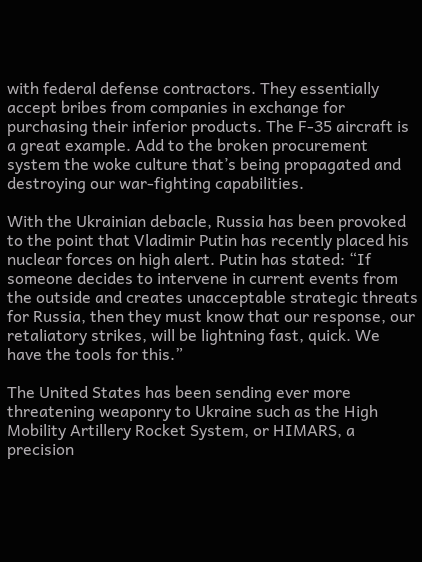with federal defense contractors. They essentially accept bribes from companies in exchange for purchasing their inferior products. The F-35 aircraft is a great example. Add to the broken procurement system the woke culture that’s being propagated and destroying our war-fighting capabilities.

With the Ukrainian debacle, Russia has been provoked to the point that Vladimir Putin has recently placed his nuclear forces on high alert. Putin has stated: “If someone decides to intervene in current events from the outside and creates unacceptable strategic threats for Russia, then they must know that our response, our retaliatory strikes, will be lightning fast, quick. We have the tools for this.”

The United States has been sending ever more threatening weaponry to Ukraine such as the High Mobility Artillery Rocket System, or HIMARS, a precision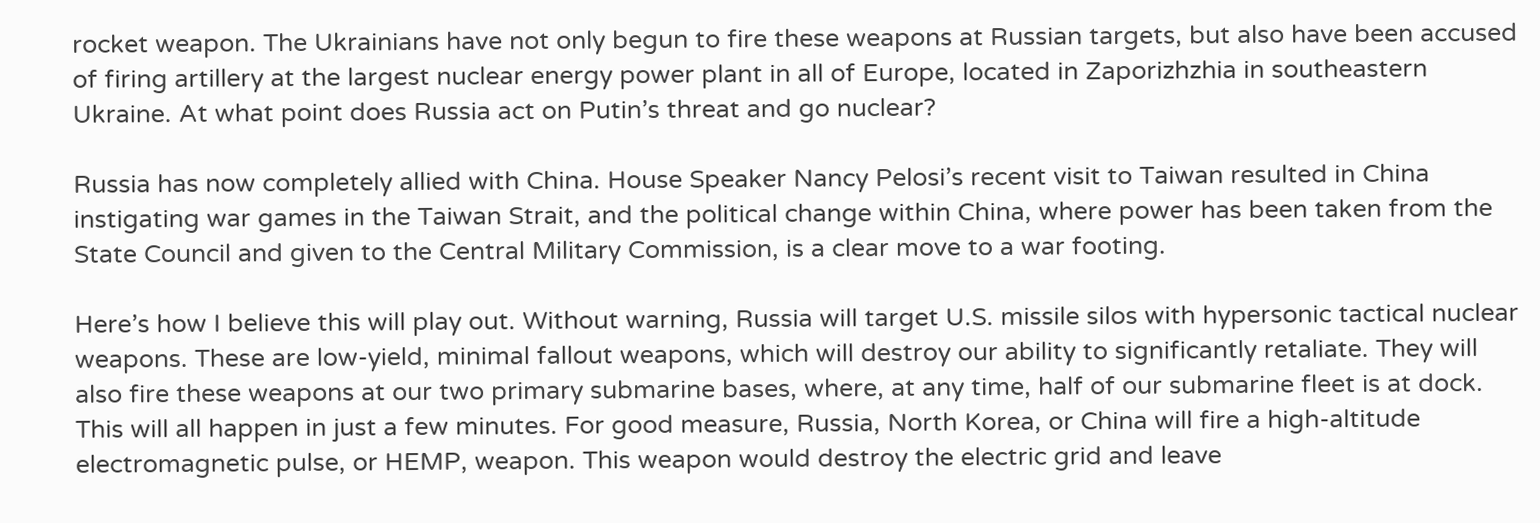rocket weapon. The Ukrainians have not only begun to fire these weapons at Russian targets, but also have been accused of firing artillery at the largest nuclear energy power plant in all of Europe, located in Zaporizhzhia in southeastern Ukraine. At what point does Russia act on Putin’s threat and go nuclear?

Russia has now completely allied with China. House Speaker Nancy Pelosi’s recent visit to Taiwan resulted in China instigating war games in the Taiwan Strait, and the political change within China, where power has been taken from the State Council and given to the Central Military Commission, is a clear move to a war footing.

Here’s how I believe this will play out. Without warning, Russia will target U.S. missile silos with hypersonic tactical nuclear weapons. These are low-yield, minimal fallout weapons, which will destroy our ability to significantly retaliate. They will also fire these weapons at our two primary submarine bases, where, at any time, half of our submarine fleet is at dock. This will all happen in just a few minutes. For good measure, Russia, North Korea, or China will fire a high-altitude electromagnetic pulse, or HEMP, weapon. This weapon would destroy the electric grid and leave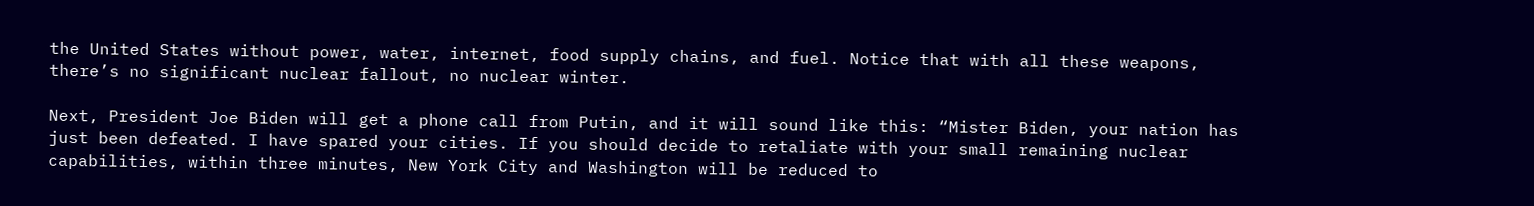the United States without power, water, internet, food supply chains, and fuel. Notice that with all these weapons, there’s no significant nuclear fallout, no nuclear winter.

Next, President Joe Biden will get a phone call from Putin, and it will sound like this: “Mister Biden, your nation has just been defeated. I have spared your cities. If you should decide to retaliate with your small remaining nuclear capabilities, within three minutes, New York City and Washington will be reduced to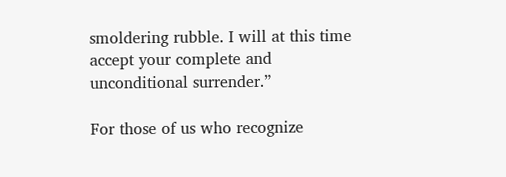smoldering rubble. I will at this time accept your complete and unconditional surrender.”

For those of us who recognize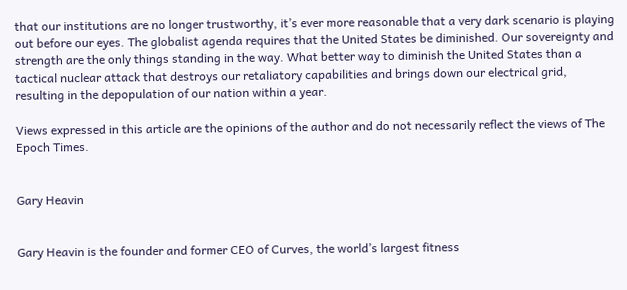that our institutions are no longer trustworthy, it’s ever more reasonable that a very dark scenario is playing out before our eyes. The globalist agenda requires that the United States be diminished. Our sovereignty and strength are the only things standing in the way. What better way to diminish the United States than a tactical nuclear attack that destroys our retaliatory capabilities and brings down our electrical grid, resulting in the depopulation of our nation within a year.

Views expressed in this article are the opinions of the author and do not necessarily reflect the views of The Epoch Times.


Gary Heavin


Gary Heavin is the founder and former CEO of Curves, the world’s largest fitness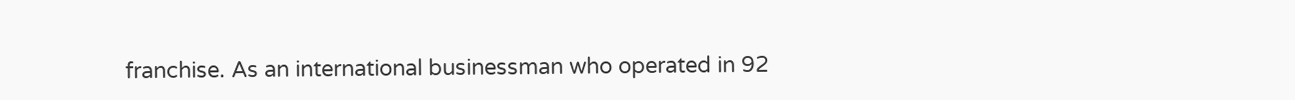franchise. As an international businessman who operated in 92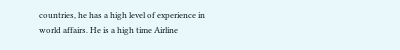countries, he has a high level of experience in world affairs. He is a high time Airline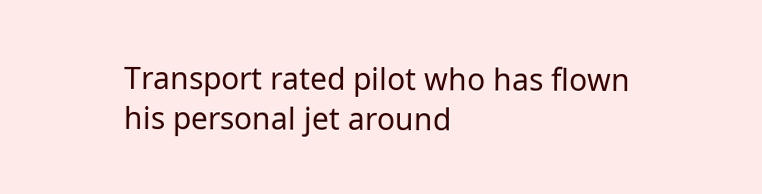Transport rated pilot who has flown his personal jet around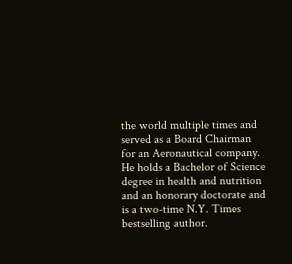the world multiple times and served as a Board Chairman for an Aeronautical company. He holds a Bachelor of Science degree in health and nutrition and an honorary doctorate and is a two-time N.Y. Times bestselling author.